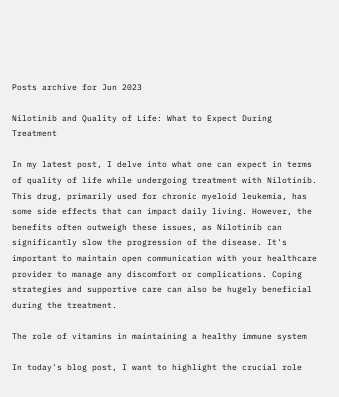Posts archive for Jun 2023

Nilotinib and Quality of Life: What to Expect During Treatment

In my latest post, I delve into what one can expect in terms of quality of life while undergoing treatment with Nilotinib. This drug, primarily used for chronic myeloid leukemia, has some side effects that can impact daily living. However, the benefits often outweigh these issues, as Nilotinib can significantly slow the progression of the disease. It's important to maintain open communication with your healthcare provider to manage any discomfort or complications. Coping strategies and supportive care can also be hugely beneficial during the treatment.

The role of vitamins in maintaining a healthy immune system

In today's blog post, I want to highlight the crucial role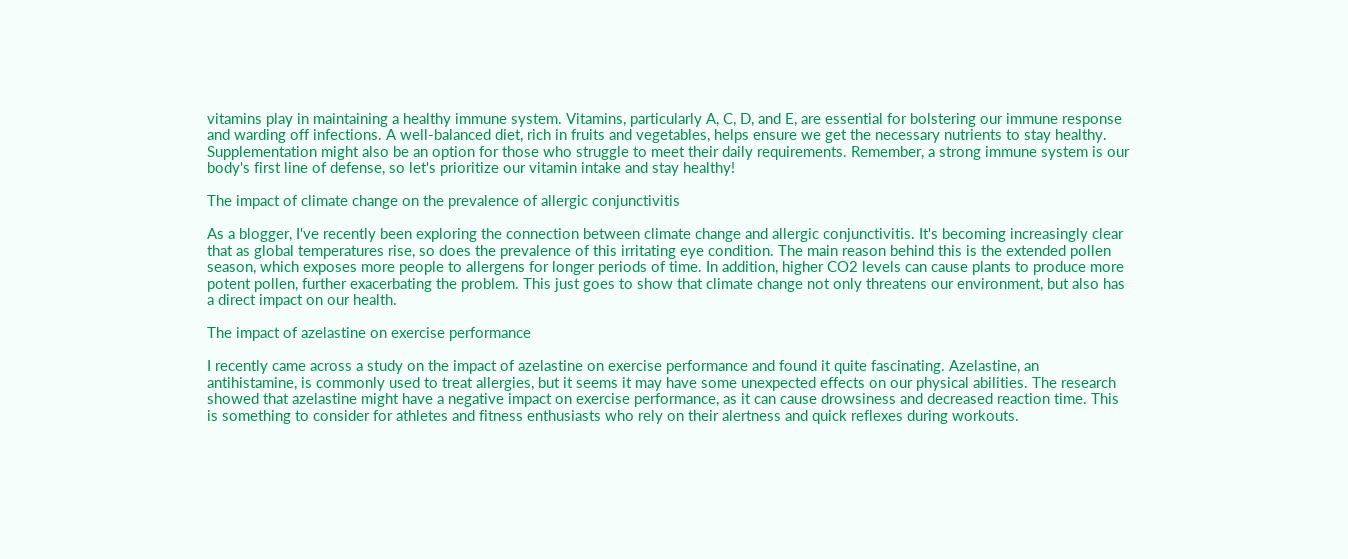vitamins play in maintaining a healthy immune system. Vitamins, particularly A, C, D, and E, are essential for bolstering our immune response and warding off infections. A well-balanced diet, rich in fruits and vegetables, helps ensure we get the necessary nutrients to stay healthy. Supplementation might also be an option for those who struggle to meet their daily requirements. Remember, a strong immune system is our body's first line of defense, so let's prioritize our vitamin intake and stay healthy!

The impact of climate change on the prevalence of allergic conjunctivitis

As a blogger, I've recently been exploring the connection between climate change and allergic conjunctivitis. It's becoming increasingly clear that as global temperatures rise, so does the prevalence of this irritating eye condition. The main reason behind this is the extended pollen season, which exposes more people to allergens for longer periods of time. In addition, higher CO2 levels can cause plants to produce more potent pollen, further exacerbating the problem. This just goes to show that climate change not only threatens our environment, but also has a direct impact on our health.

The impact of azelastine on exercise performance

I recently came across a study on the impact of azelastine on exercise performance and found it quite fascinating. Azelastine, an antihistamine, is commonly used to treat allergies, but it seems it may have some unexpected effects on our physical abilities. The research showed that azelastine might have a negative impact on exercise performance, as it can cause drowsiness and decreased reaction time. This is something to consider for athletes and fitness enthusiasts who rely on their alertness and quick reflexes during workouts.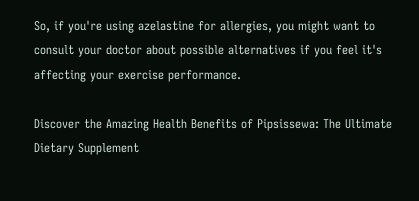So, if you're using azelastine for allergies, you might want to consult your doctor about possible alternatives if you feel it's affecting your exercise performance.

Discover the Amazing Health Benefits of Pipsissewa: The Ultimate Dietary Supplement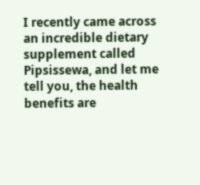I recently came across an incredible dietary supplement called Pipsissewa, and let me tell you, the health benefits are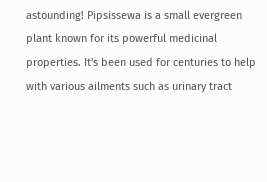astounding! Pipsissewa is a small evergreen plant known for its powerful medicinal properties. It's been used for centuries to help with various ailments such as urinary tract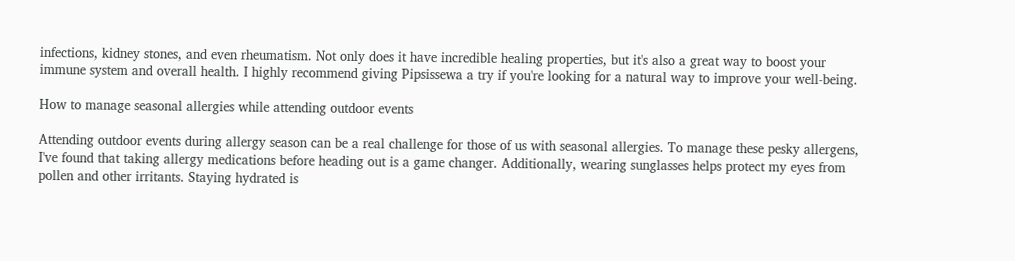infections, kidney stones, and even rheumatism. Not only does it have incredible healing properties, but it's also a great way to boost your immune system and overall health. I highly recommend giving Pipsissewa a try if you're looking for a natural way to improve your well-being.

How to manage seasonal allergies while attending outdoor events

Attending outdoor events during allergy season can be a real challenge for those of us with seasonal allergies. To manage these pesky allergens, I've found that taking allergy medications before heading out is a game changer. Additionally, wearing sunglasses helps protect my eyes from pollen and other irritants. Staying hydrated is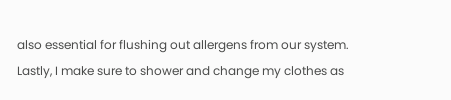also essential for flushing out allergens from our system. Lastly, I make sure to shower and change my clothes as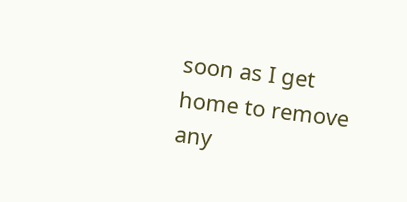soon as I get home to remove any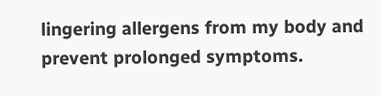lingering allergens from my body and prevent prolonged symptoms.